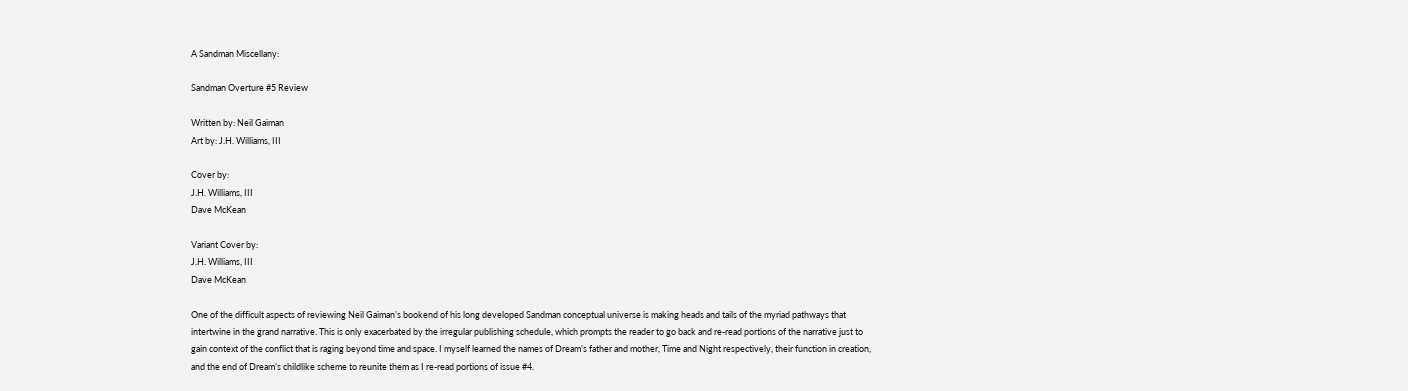A Sandman Miscellany:

Sandman Overture #5 Review

Written by: Neil Gaiman
Art by: J.H. Williams, III

Cover by:
J.H. Williams, III
Dave McKean

Variant Cover by:
J.H. Williams, III
Dave McKean

One of the difficult aspects of reviewing Neil Gaiman’s bookend of his long developed Sandman conceptual universe is making heads and tails of the myriad pathways that intertwine in the grand narrative. This is only exacerbated by the irregular publishing schedule, which prompts the reader to go back and re-read portions of the narrative just to gain context of the conflict that is raging beyond time and space. I myself learned the names of Dream’s father and mother, Time and Night respectively, their function in creation, and the end of Dream’s childlike scheme to reunite them as I re-read portions of issue #4.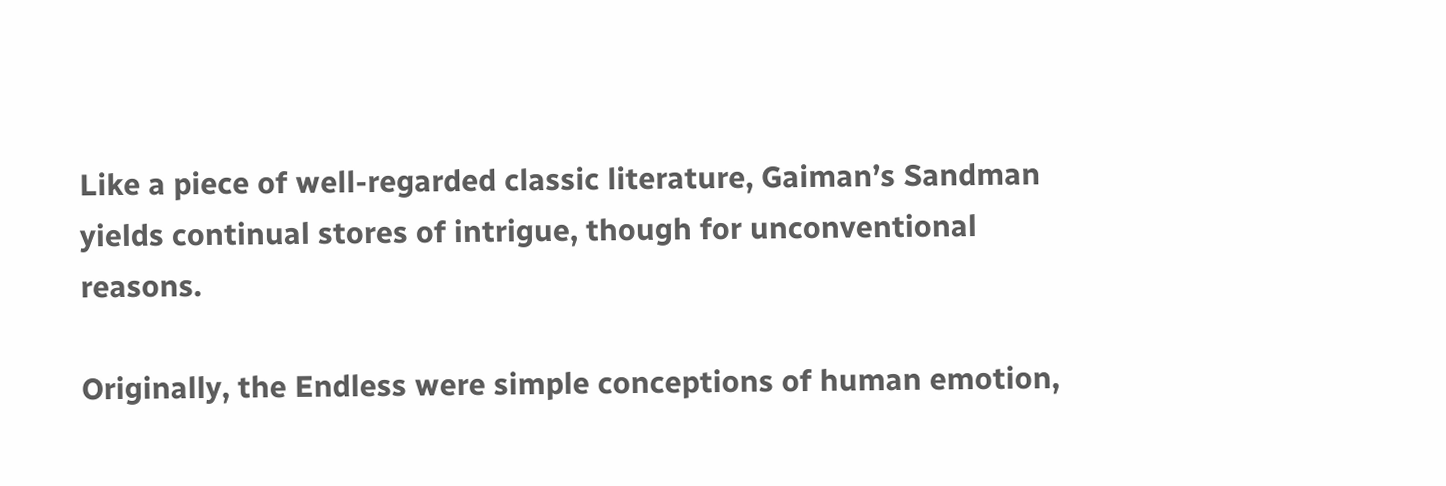Like a piece of well-regarded classic literature, Gaiman’s Sandman yields continual stores of intrigue, though for unconventional reasons.

Originally, the Endless were simple conceptions of human emotion,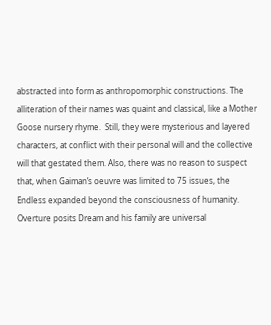abstracted into form as anthropomorphic constructions. The alliteration of their names was quaint and classical, like a Mother Goose nursery rhyme.  Still, they were mysterious and layered characters, at conflict with their personal will and the collective will that gestated them. Also, there was no reason to suspect that, when Gaiman’s oeuvre was limited to 75 issues, the Endless expanded beyond the consciousness of humanity. Overture posits Dream and his family are universal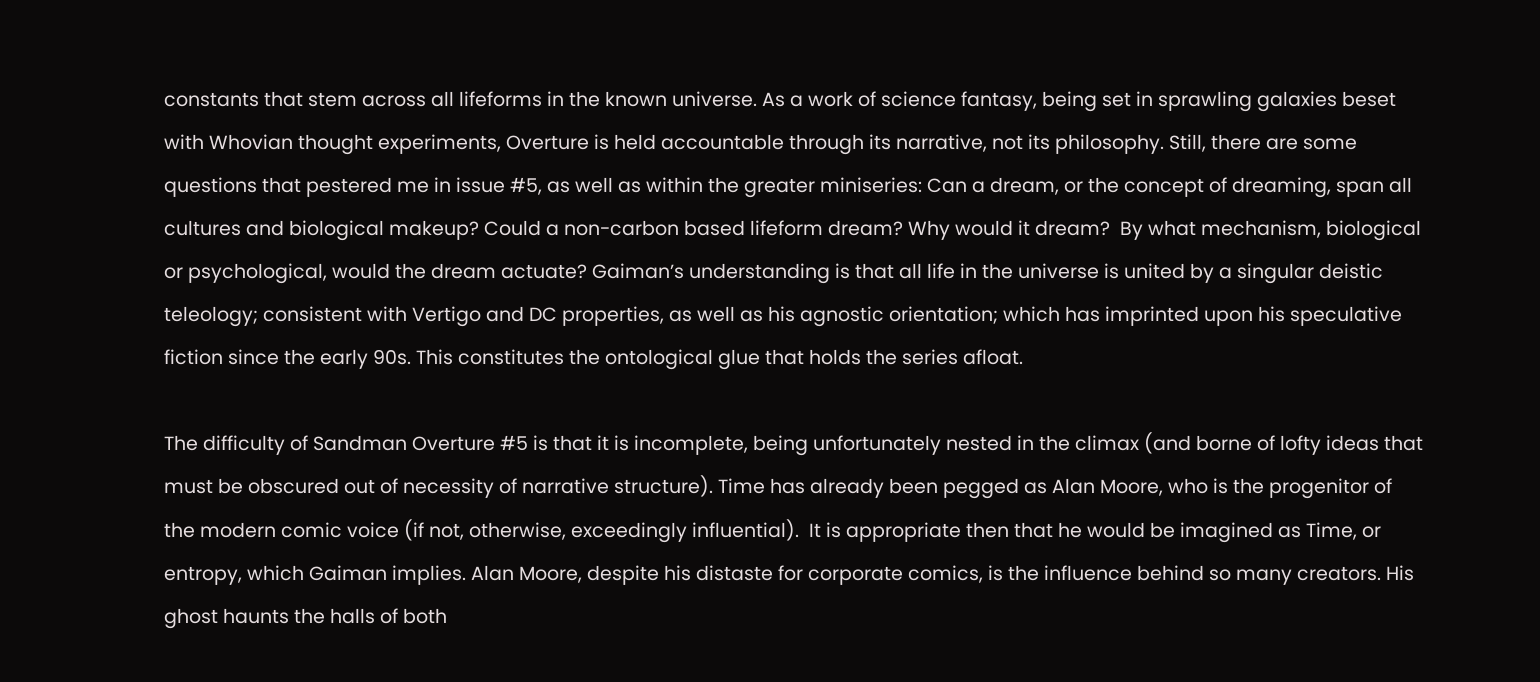constants that stem across all lifeforms in the known universe. As a work of science fantasy, being set in sprawling galaxies beset with Whovian thought experiments, Overture is held accountable through its narrative, not its philosophy. Still, there are some questions that pestered me in issue #5, as well as within the greater miniseries: Can a dream, or the concept of dreaming, span all cultures and biological makeup? Could a non-carbon based lifeform dream? Why would it dream?  By what mechanism, biological or psychological, would the dream actuate? Gaiman’s understanding is that all life in the universe is united by a singular deistic teleology; consistent with Vertigo and DC properties, as well as his agnostic orientation; which has imprinted upon his speculative fiction since the early 90s. This constitutes the ontological glue that holds the series afloat.

The difficulty of Sandman Overture #5 is that it is incomplete, being unfortunately nested in the climax (and borne of lofty ideas that must be obscured out of necessity of narrative structure). Time has already been pegged as Alan Moore, who is the progenitor of the modern comic voice (if not, otherwise, exceedingly influential).  It is appropriate then that he would be imagined as Time, or entropy, which Gaiman implies. Alan Moore, despite his distaste for corporate comics, is the influence behind so many creators. His ghost haunts the halls of both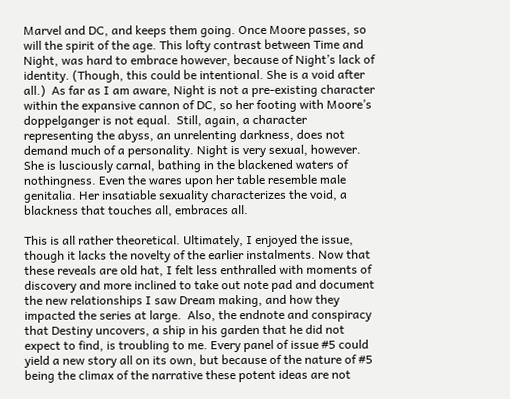Marvel and DC, and keeps them going. Once Moore passes, so will the spirit of the age. This lofty contrast between Time and Night, was hard to embrace however, because of Night’s lack of identity. (Though, this could be intentional. She is a void after all.)  As far as I am aware, Night is not a pre-existing character within the expansive cannon of DC, so her footing with Moore’s doppelganger is not equal.  Still, again, a character representing the abyss, an unrelenting darkness, does not demand much of a personality. Night is very sexual, however. She is lusciously carnal, bathing in the blackened waters of nothingness. Even the wares upon her table resemble male genitalia. Her insatiable sexuality characterizes the void, a blackness that touches all, embraces all.

This is all rather theoretical. Ultimately, I enjoyed the issue, though it lacks the novelty of the earlier instalments. Now that these reveals are old hat, I felt less enthralled with moments of discovery and more inclined to take out note pad and document the new relationships I saw Dream making, and how they impacted the series at large.  Also, the endnote and conspiracy that Destiny uncovers, a ship in his garden that he did not expect to find, is troubling to me. Every panel of issue #5 could yield a new story all on its own, but because of the nature of #5 being the climax of the narrative these potent ideas are not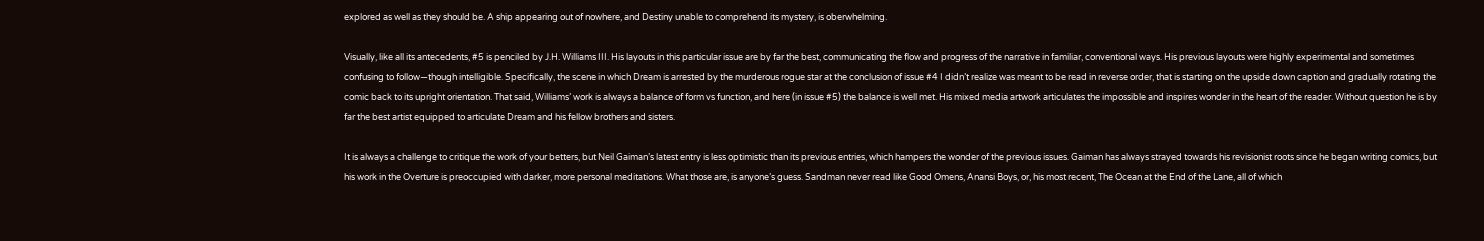explored as well as they should be. A ship appearing out of nowhere, and Destiny unable to comprehend its mystery, is oberwhelming.

Visually, like all its antecedents, #5 is penciled by J.H. Williams III. His layouts in this particular issue are by far the best, communicating the flow and progress of the narrative in familiar, conventional ways. His previous layouts were highly experimental and sometimes confusing to follow—though intelligible. Specifically, the scene in which Dream is arrested by the murderous rogue star at the conclusion of issue #4 I didn’t realize was meant to be read in reverse order, that is starting on the upside down caption and gradually rotating the comic back to its upright orientation. That said, Williams’ work is always a balance of form vs function, and here (in issue #5) the balance is well met. His mixed media artwork articulates the impossible and inspires wonder in the heart of the reader. Without question he is by far the best artist equipped to articulate Dream and his fellow brothers and sisters.

It is always a challenge to critique the work of your betters, but Neil Gaiman’s latest entry is less optimistic than its previous entries, which hampers the wonder of the previous issues. Gaiman has always strayed towards his revisionist roots since he began writing comics, but his work in the Overture is preoccupied with darker, more personal meditations. What those are, is anyone’s guess. Sandman never read like Good Omens, Anansi Boys, or, his most recent, The Ocean at the End of the Lane, all of which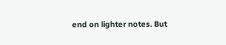end on lighter notes. But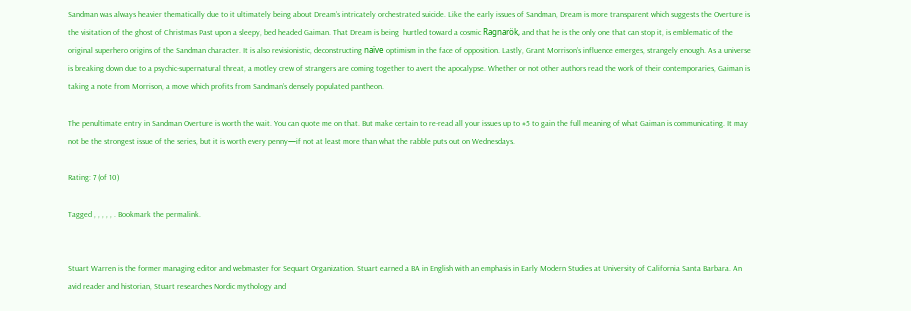Sandman was always heavier thematically due to it ultimately being about Dream’s intricately orchestrated suicide. Like the early issues of Sandman, Dream is more transparent which suggests the Overture is the visitation of the ghost of Christmas Past upon a sleepy, bed headed Gaiman. That Dream is being  hurtled toward a cosmic Ragnarök, and that he is the only one that can stop it, is emblematic of the original superhero origins of the Sandman character. It is also revisionistic, deconstructing naïve optimism in the face of opposition. Lastly, Grant Morrison’s influence emerges, strangely enough. As a universe is breaking down due to a psychic-supernatural threat, a motley crew of strangers are coming together to avert the apocalypse. Whether or not other authors read the work of their contemporaries, Gaiman is taking a note from Morrison, a move which profits from Sandman’s densely populated pantheon.

The penultimate entry in Sandman Overture is worth the wait. You can quote me on that. But make certain to re-read all your issues up to #5 to gain the full meaning of what Gaiman is communicating. It may not be the strongest issue of the series, but it is worth every penny—if not at least more than what the rabble puts out on Wednesdays.

Rating: 7 (of 10)

Tagged , , , , , . Bookmark the permalink.


Stuart Warren is the former managing editor and webmaster for Sequart Organization. Stuart earned a BA in English with an emphasis in Early Modern Studies at University of California Santa Barbara. An avid reader and historian, Stuart researches Nordic mythology and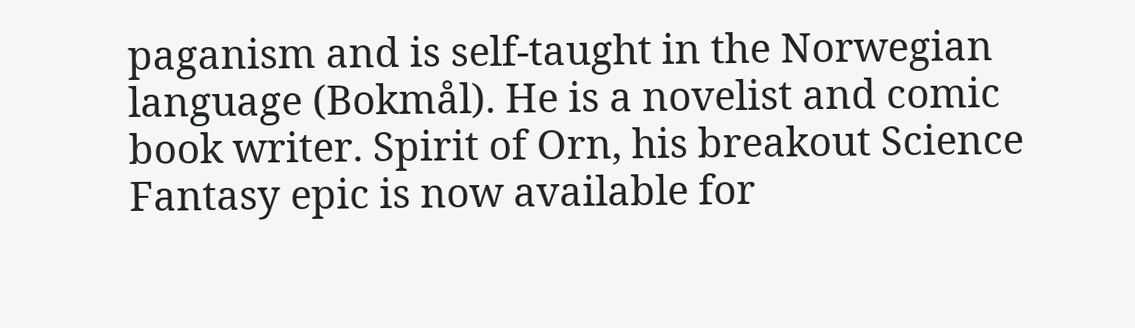paganism and is self-taught in the Norwegian language (Bokmål). He is a novelist and comic book writer. Spirit of Orn, his breakout Science Fantasy epic is now available for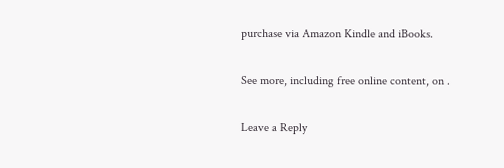purchase via Amazon Kindle and iBooks.

See more, including free online content, on .

Leave a Reply